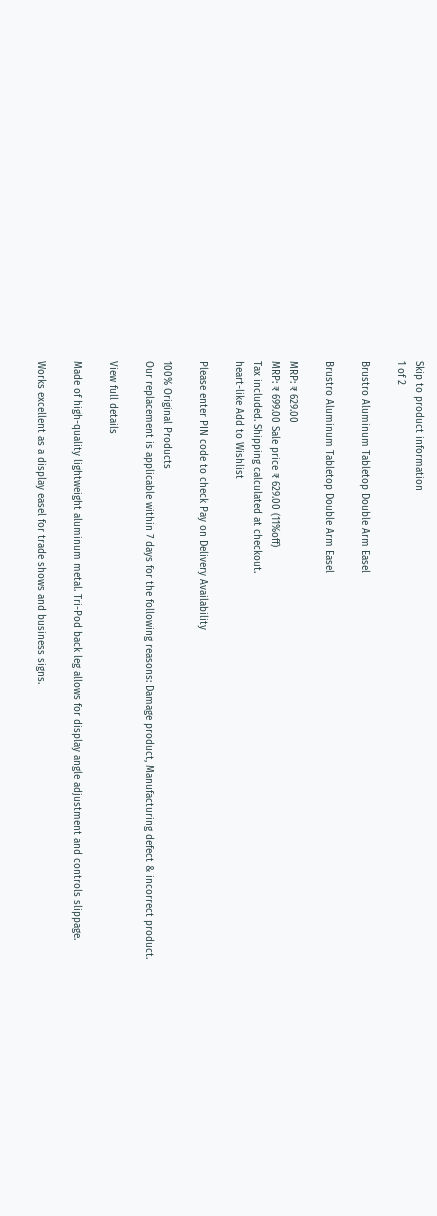Skip to product information
1 of 2

Brustro Aluminum Tabletop Double Arm Easel

Brustro Aluminum Tabletop Double Arm Easel

MRP: ₹ 629.00
MRP: ₹ 699.00 Sale price ₹ 629.00 (11%off)
Tax included. Shipping calculated at checkout.
heart-like Add to Wishlist

Please enter PIN code to check Pay on Delivery Availability

100% Original Products
Our replacement is applicable within 7 days for the following reasons: Damage product, Manufacturing defect & incorrect product.

View full details

Made of high-quality lightweight aluminum metal. Tri-Pod back leg allows for display angle adjustment and controls slippage.

Works excellent as a display easel for trade shows and business signs.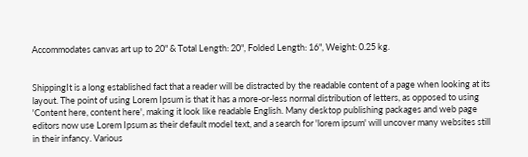Accommodates canvas art up to 20" & Total Length: 20", Folded Length: 16", Weight: 0.25 kg.


ShippingIt is a long established fact that a reader will be distracted by the readable content of a page when looking at its layout. The point of using Lorem Ipsum is that it has a more-or-less normal distribution of letters, as opposed to using 'Content here, content here', making it look like readable English. Many desktop publishing packages and web page editors now use Lorem Ipsum as their default model text, and a search for 'lorem ipsum' will uncover many websites still in their infancy. Various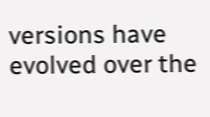versions have evolved over the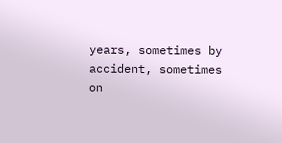years, sometimes by accident, sometimes on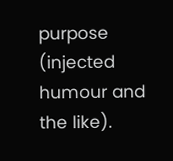purpose (injected humour and the like).